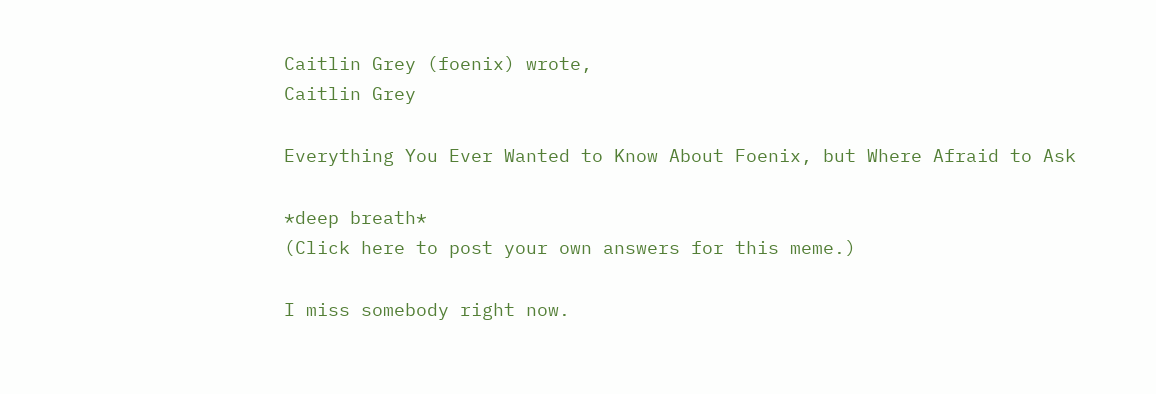Caitlin Grey (foenix) wrote,
Caitlin Grey

Everything You Ever Wanted to Know About Foenix, but Where Afraid to Ask

*deep breath*
(Click here to post your own answers for this meme.)

I miss somebody right now.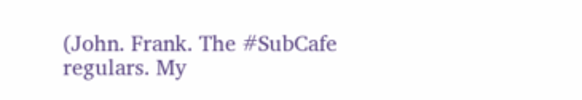(John. Frank. The #SubCafe regulars. My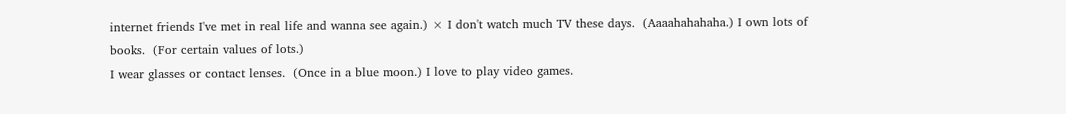internet friends I've met in real life and wanna see again.) × I don't watch much TV these days.  (Aaaahahahaha.) I own lots of books.  (For certain values of lots.)
I wear glasses or contact lenses.  (Once in a blue moon.) I love to play video games.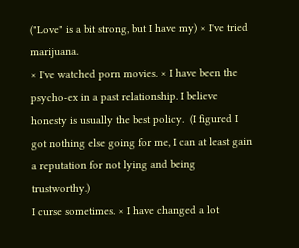("Love" is a bit strong, but I have my) × I've tried marijuana.
× I've watched porn movies. × I have been the psycho-ex in a past relationship. I believe honesty is usually the best policy.  (I figured I got nothing else going for me, I can at least gain a reputation for not lying and being trustworthy.)
I curse sometimes. × I have changed a lot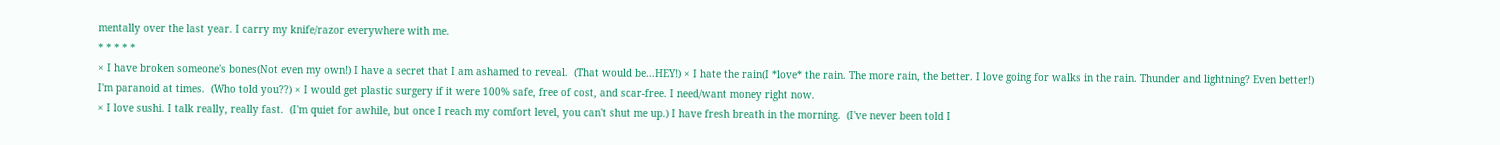mentally over the last year. I carry my knife/razor everywhere with me.
* * * * *
× I have broken someone's bones(Not even my own!) I have a secret that I am ashamed to reveal.  (That would be...HEY!) × I hate the rain(I *love* the rain. The more rain, the better. I love going for walks in the rain. Thunder and lightning? Even better!)
I'm paranoid at times.  (Who told you??) × I would get plastic surgery if it were 100% safe, free of cost, and scar-free. I need/want money right now.
× I love sushi. I talk really, really fast.  (I'm quiet for awhile, but once I reach my comfort level, you can't shut me up.) I have fresh breath in the morning.  (I've never been told I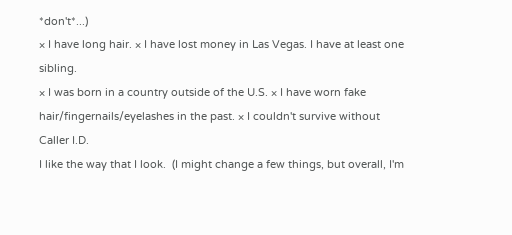*don't*...)
× I have long hair. × I have lost money in Las Vegas. I have at least one sibling.
× I was born in a country outside of the U.S. × I have worn fake hair/fingernails/eyelashes in the past. × I couldn't survive without Caller I.D.
I like the way that I look.  (I might change a few things, but overall, I'm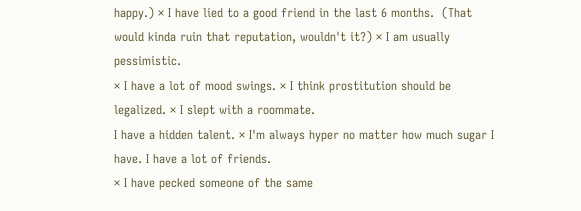happy.) × I have lied to a good friend in the last 6 months.  (That would kinda ruin that reputation, wouldn't it?) × I am usually pessimistic.
× I have a lot of mood swings. × I think prostitution should be legalized. × I slept with a roommate.
I have a hidden talent. × I'm always hyper no matter how much sugar I have. I have a lot of friends.
× I have pecked someone of the same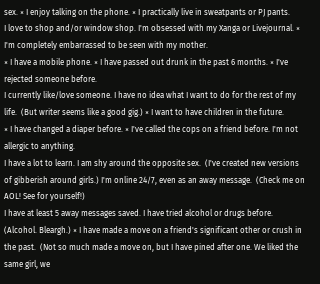sex. × I enjoy talking on the phone. × I practically live in sweatpants or PJ pants.
I love to shop and/or window shop. I'm obsessed with my Xanga or Livejournal. × I'm completely embarrassed to be seen with my mother.
× I have a mobile phone. × I have passed out drunk in the past 6 months. × I've rejected someone before.
I currently like/love someone. I have no idea what I want to do for the rest of my life.  (But writer seems like a good gig.) × I want to have children in the future.
× I have changed a diaper before. × I've called the cops on a friend before. I'm not allergic to anything.
I have a lot to learn. I am shy around the opposite sex.  (I've created new versions of gibberish around girls.) I'm online 24/7, even as an away message.  (Check me on AOL! See for yourself!)
I have at least 5 away messages saved. I have tried alcohol or drugs before.  (Alcohol. Bleargh.) × I have made a move on a friend's significant other or crush in the past.  (Not so much made a move on, but I have pined after one. We liked the same girl, we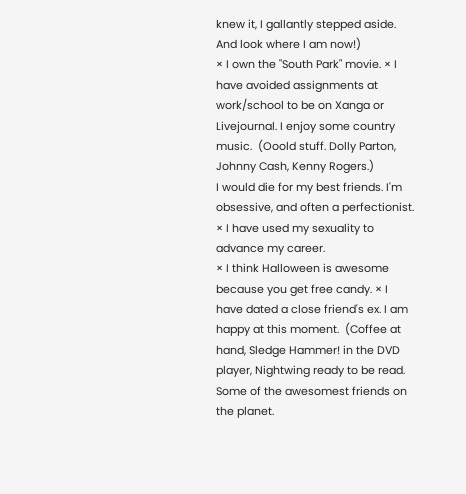knew it, I gallantly stepped aside. And look where I am now!)
× I own the "South Park" movie. × I have avoided assignments at work/school to be on Xanga or Livejournal. I enjoy some country music.  (Ooold stuff. Dolly Parton, Johnny Cash, Kenny Rogers.)
I would die for my best friends. I'm obsessive, and often a perfectionist. × I have used my sexuality to advance my career.
× I think Halloween is awesome because you get free candy. × I have dated a close friend's ex. I am happy at this moment.  (Coffee at hand, Sledge Hammer! in the DVD player, Nightwing ready to be read. Some of the awesomest friends on the planet.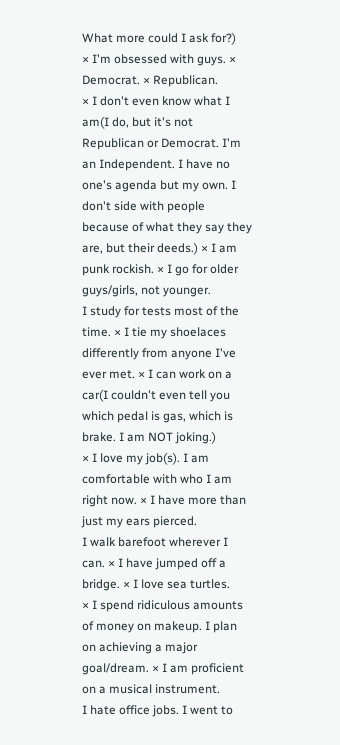What more could I ask for?)
× I'm obsessed with guys. × Democrat. × Republican.
× I don't even know what I am(I do, but it's not Republican or Democrat. I'm an Independent. I have no one's agenda but my own. I don't side with people because of what they say they are, but their deeds.) × I am punk rockish. × I go for older guys/girls, not younger.
I study for tests most of the time. × I tie my shoelaces differently from anyone I've ever met. × I can work on a car(I couldn't even tell you which pedal is gas, which is brake. I am NOT joking.)
× I love my job(s). I am comfortable with who I am right now. × I have more than just my ears pierced.
I walk barefoot wherever I can. × I have jumped off a bridge. × I love sea turtles.
× I spend ridiculous amounts of money on makeup. I plan on achieving a major goal/dream. × I am proficient on a musical instrument.
I hate office jobs. I went to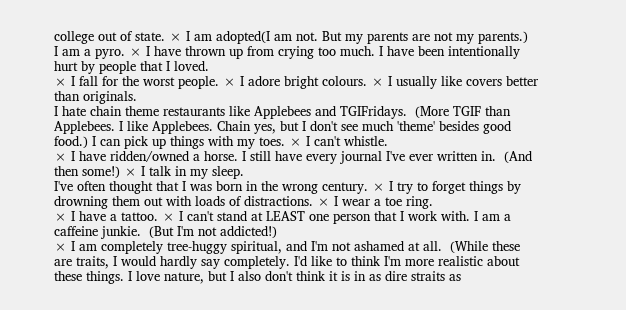college out of state. × I am adopted(I am not. But my parents are not my parents.)
I am a pyro. × I have thrown up from crying too much. I have been intentionally hurt by people that I loved.
× I fall for the worst people. × I adore bright colours. × I usually like covers better than originals.
I hate chain theme restaurants like Applebees and TGIFridays.  (More TGIF than Applebees. I like Applebees. Chain yes, but I don't see much 'theme' besides good food.) I can pick up things with my toes. × I can't whistle.
× I have ridden/owned a horse. I still have every journal I've ever written in.  (And then some!) × I talk in my sleep.
I've often thought that I was born in the wrong century. × I try to forget things by drowning them out with loads of distractions. × I wear a toe ring.
× I have a tattoo. × I can't stand at LEAST one person that I work with. I am a caffeine junkie.  (But I'm not addicted!)
× I am completely tree-huggy spiritual, and I'm not ashamed at all.  (While these are traits, I would hardly say completely. I'd like to think I'm more realistic about these things. I love nature, but I also don't think it is in as dire straits as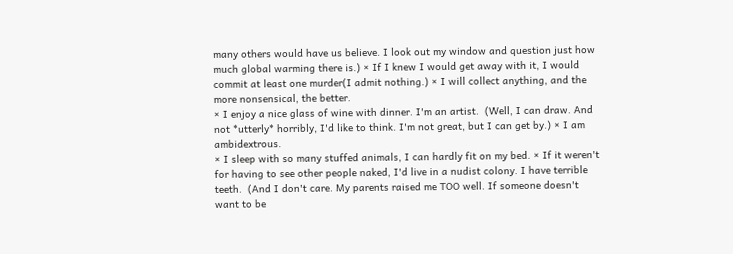many others would have us believe. I look out my window and question just how much global warming there is.) × If I knew I would get away with it, I would commit at least one murder(I admit nothing.) × I will collect anything, and the more nonsensical, the better.
× I enjoy a nice glass of wine with dinner. I'm an artist.  (Well, I can draw. And not *utterly* horribly, I'd like to think. I'm not great, but I can get by.) × I am ambidextrous.
× I sleep with so many stuffed animals, I can hardly fit on my bed. × If it weren't for having to see other people naked, I'd live in a nudist colony. I have terrible teeth.  (And I don't care. My parents raised me TOO well. If someone doesn't want to be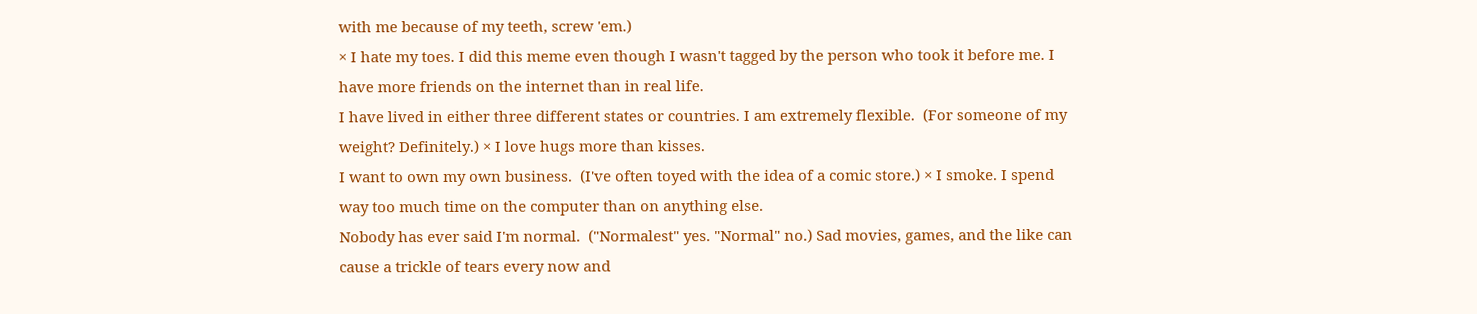with me because of my teeth, screw 'em.)
× I hate my toes. I did this meme even though I wasn't tagged by the person who took it before me. I have more friends on the internet than in real life.
I have lived in either three different states or countries. I am extremely flexible.  (For someone of my weight? Definitely.) × I love hugs more than kisses.
I want to own my own business.  (I've often toyed with the idea of a comic store.) × I smoke. I spend way too much time on the computer than on anything else.
Nobody has ever said I'm normal.  ("Normalest" yes. "Normal" no.) Sad movies, games, and the like can cause a trickle of tears every now and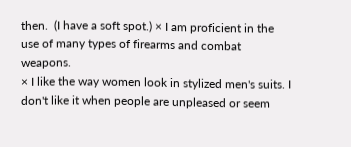then.  (I have a soft spot.) × I am proficient in the use of many types of firearms and combat weapons.
× I like the way women look in stylized men's suits. I don't like it when people are unpleased or seem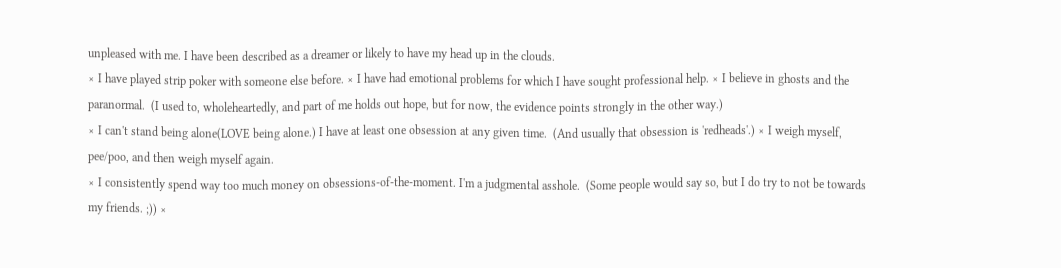unpleased with me. I have been described as a dreamer or likely to have my head up in the clouds.
× I have played strip poker with someone else before. × I have had emotional problems for which I have sought professional help. × I believe in ghosts and the paranormal.  (I used to, wholeheartedly, and part of me holds out hope, but for now, the evidence points strongly in the other way.)
× I can't stand being alone(LOVE being alone.) I have at least one obsession at any given time.  (And usually that obsession is 'redheads'.) × I weigh myself, pee/poo, and then weigh myself again.
× I consistently spend way too much money on obsessions-of-the-moment. I'm a judgmental asshole.  (Some people would say so, but I do try to not be towards my friends. ;)) ×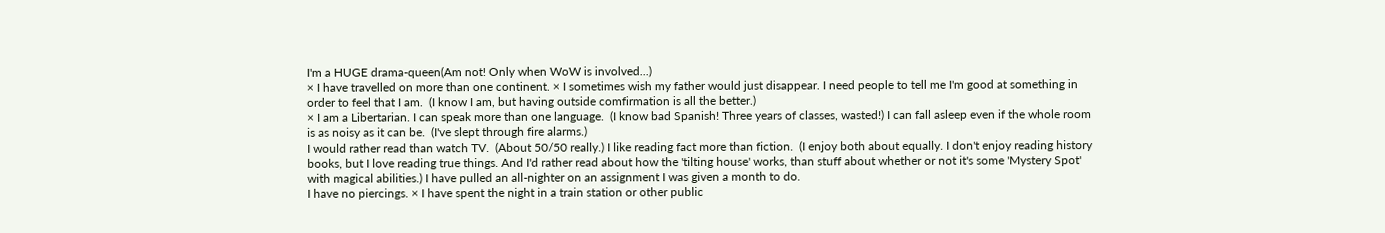I'm a HUGE drama-queen(Am not! Only when WoW is involved...)
× I have travelled on more than one continent. × I sometimes wish my father would just disappear. I need people to tell me I'm good at something in order to feel that I am.  (I know I am, but having outside comfirmation is all the better.)
× I am a Libertarian. I can speak more than one language.  (I know bad Spanish! Three years of classes, wasted!) I can fall asleep even if the whole room is as noisy as it can be.  (I've slept through fire alarms.)
I would rather read than watch TV.  (About 50/50 really.) I like reading fact more than fiction.  (I enjoy both about equally. I don't enjoy reading history books, but I love reading true things. And I'd rather read about how the 'tilting house' works, than stuff about whether or not it's some 'Mystery Spot' with magical abilities.) I have pulled an all-nighter on an assignment I was given a month to do.
I have no piercings. × I have spent the night in a train station or other public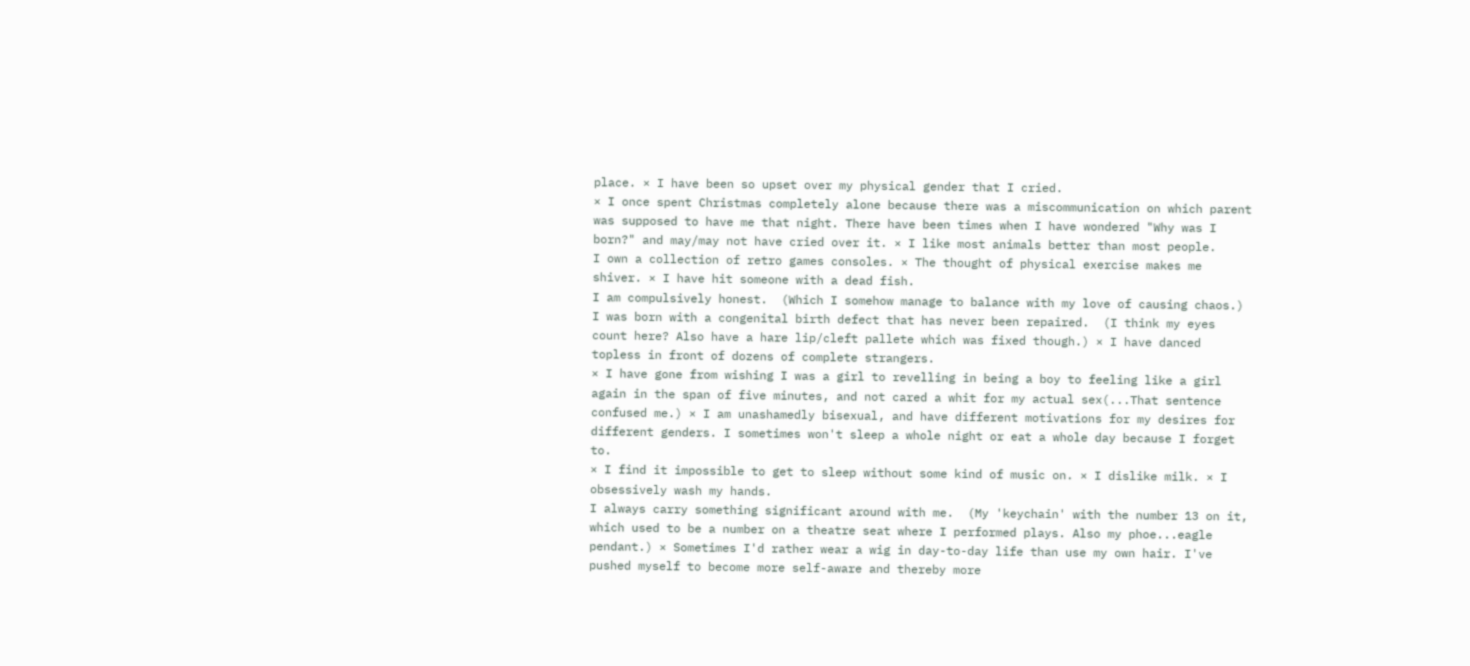place. × I have been so upset over my physical gender that I cried.
× I once spent Christmas completely alone because there was a miscommunication on which parent was supposed to have me that night. There have been times when I have wondered "Why was I born?" and may/may not have cried over it. × I like most animals better than most people.
I own a collection of retro games consoles. × The thought of physical exercise makes me shiver. × I have hit someone with a dead fish.
I am compulsively honest.  (Which I somehow manage to balance with my love of causing chaos.) I was born with a congenital birth defect that has never been repaired.  (I think my eyes count here? Also have a hare lip/cleft pallete which was fixed though.) × I have danced topless in front of dozens of complete strangers.
× I have gone from wishing I was a girl to revelling in being a boy to feeling like a girl again in the span of five minutes, and not cared a whit for my actual sex(...That sentence confused me.) × I am unashamedly bisexual, and have different motivations for my desires for different genders. I sometimes won't sleep a whole night or eat a whole day because I forget to.
× I find it impossible to get to sleep without some kind of music on. × I dislike milk. × I obsessively wash my hands.
I always carry something significant around with me.  (My 'keychain' with the number 13 on it, which used to be a number on a theatre seat where I performed plays. Also my phoe...eagle pendant.) × Sometimes I'd rather wear a wig in day-to-day life than use my own hair. I've pushed myself to become more self-aware and thereby more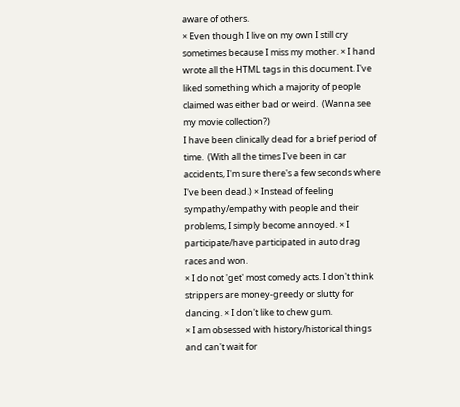aware of others.
× Even though I live on my own I still cry sometimes because I miss my mother. × I hand wrote all the HTML tags in this document. I've liked something which a majority of people claimed was either bad or weird.  (Wanna see my movie collection?)
I have been clinically dead for a brief period of time.  (With all the times I've been in car accidents, I'm sure there's a few seconds where I've been dead.) × Instead of feeling sympathy/empathy with people and their problems, I simply become annoyed. × I participate/have participated in auto drag races and won.
× I do not 'get' most comedy acts. I don't think strippers are money-greedy or slutty for dancing. × I don't like to chew gum.
× I am obsessed with history/historical things and can't wait for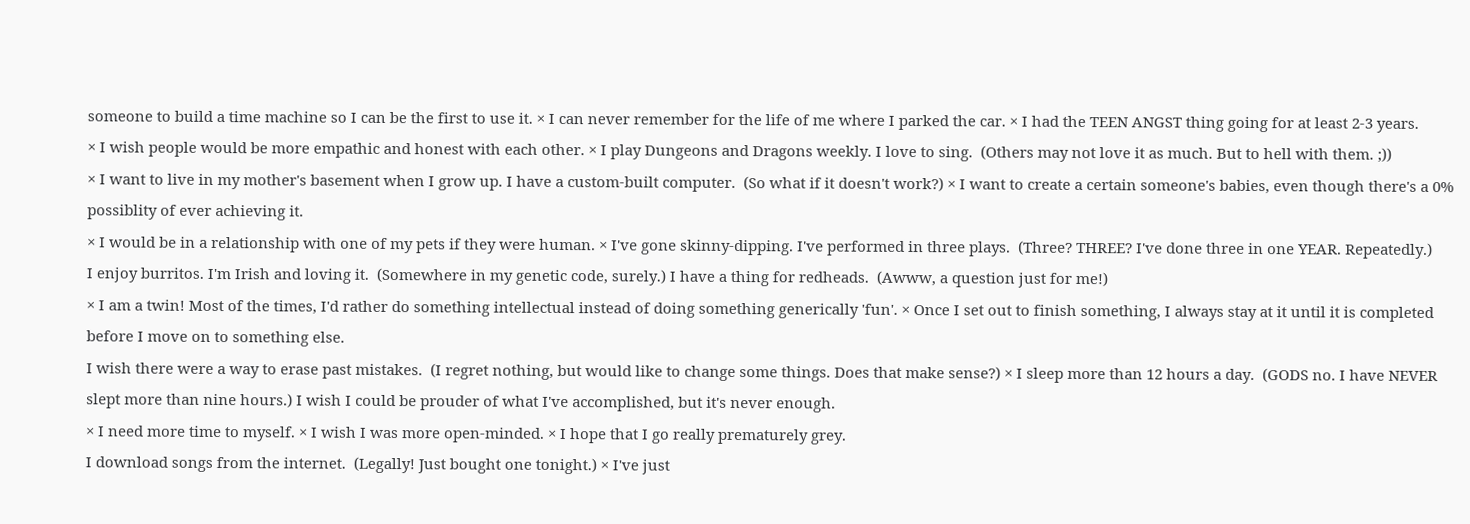someone to build a time machine so I can be the first to use it. × I can never remember for the life of me where I parked the car. × I had the TEEN ANGST thing going for at least 2-3 years.
× I wish people would be more empathic and honest with each other. × I play Dungeons and Dragons weekly. I love to sing.  (Others may not love it as much. But to hell with them. ;))
× I want to live in my mother's basement when I grow up. I have a custom-built computer.  (So what if it doesn't work?) × I want to create a certain someone's babies, even though there's a 0% possiblity of ever achieving it.
× I would be in a relationship with one of my pets if they were human. × I've gone skinny-dipping. I've performed in three plays.  (Three? THREE? I've done three in one YEAR. Repeatedly.)
I enjoy burritos. I'm Irish and loving it.  (Somewhere in my genetic code, surely.) I have a thing for redheads.  (Awww, a question just for me!)
× I am a twin! Most of the times, I'd rather do something intellectual instead of doing something generically 'fun'. × Once I set out to finish something, I always stay at it until it is completed before I move on to something else.
I wish there were a way to erase past mistakes.  (I regret nothing, but would like to change some things. Does that make sense?) × I sleep more than 12 hours a day.  (GODS no. I have NEVER slept more than nine hours.) I wish I could be prouder of what I've accomplished, but it's never enough.
× I need more time to myself. × I wish I was more open-minded. × I hope that I go really prematurely grey.
I download songs from the internet.  (Legally! Just bought one tonight.) × I've just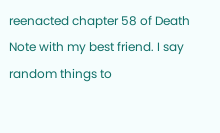reenacted chapter 58 of Death Note with my best friend. I say random things to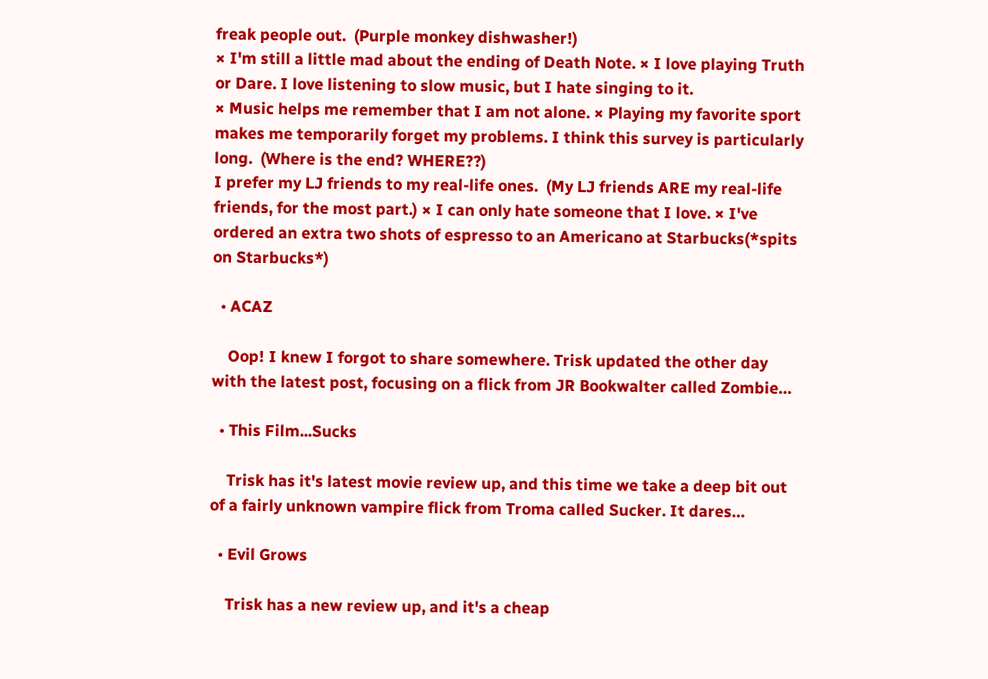freak people out.  (Purple monkey dishwasher!)
× I'm still a little mad about the ending of Death Note. × I love playing Truth or Dare. I love listening to slow music, but I hate singing to it.
× Music helps me remember that I am not alone. × Playing my favorite sport makes me temporarily forget my problems. I think this survey is particularly long.  (Where is the end? WHERE??)
I prefer my LJ friends to my real-life ones.  (My LJ friends ARE my real-life friends, for the most part.) × I can only hate someone that I love. × I've ordered an extra two shots of espresso to an Americano at Starbucks(*spits on Starbucks*)

  • ACAZ

    Oop! I knew I forgot to share somewhere. Trisk updated the other day with the latest post, focusing on a flick from JR Bookwalter called Zombie…

  • This Film...Sucks

    Trisk has it's latest movie review up, and this time we take a deep bit out of a fairly unknown vampire flick from Troma called Sucker. It dares…

  • Evil Grows

    Trisk has a new review up, and it's a cheap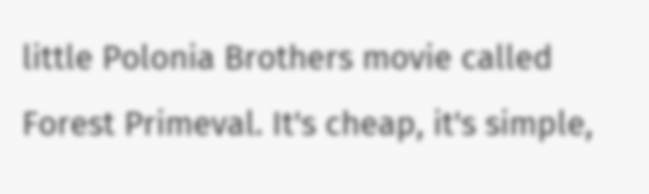little Polonia Brothers movie called Forest Primeval. It's cheap, it's simple,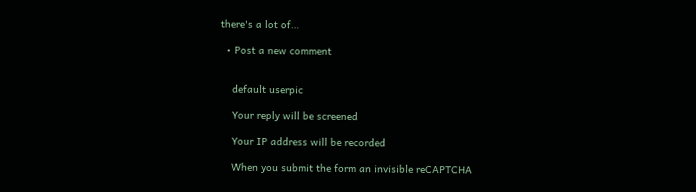there's a lot of…

  • Post a new comment


    default userpic

    Your reply will be screened

    Your IP address will be recorded

    When you submit the form an invisible reCAPTCHA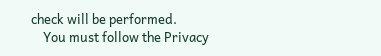check will be performed.
    You must follow the Privacy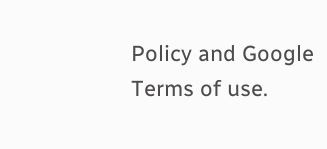Policy and Google Terms of use.